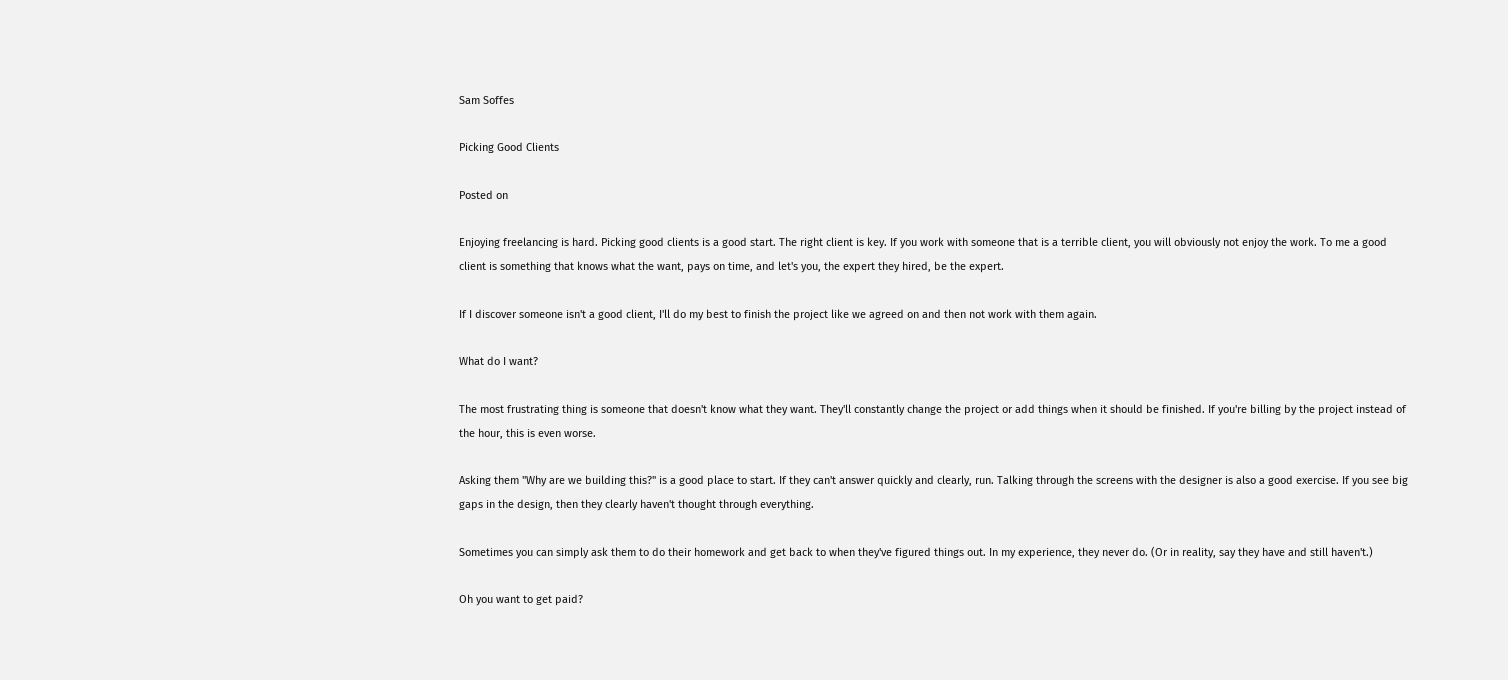Sam Soffes

Picking Good Clients

Posted on

Enjoying freelancing is hard. Picking good clients is a good start. The right client is key. If you work with someone that is a terrible client, you will obviously not enjoy the work. To me a good client is something that knows what the want, pays on time, and let's you, the expert they hired, be the expert.

If I discover someone isn't a good client, I'll do my best to finish the project like we agreed on and then not work with them again.

What do I want?

The most frustrating thing is someone that doesn't know what they want. They'll constantly change the project or add things when it should be finished. If you're billing by the project instead of the hour, this is even worse.

Asking them "Why are we building this?" is a good place to start. If they can't answer quickly and clearly, run. Talking through the screens with the designer is also a good exercise. If you see big gaps in the design, then they clearly haven't thought through everything.

Sometimes you can simply ask them to do their homework and get back to when they've figured things out. In my experience, they never do. (Or in reality, say they have and still haven't.)

Oh you want to get paid?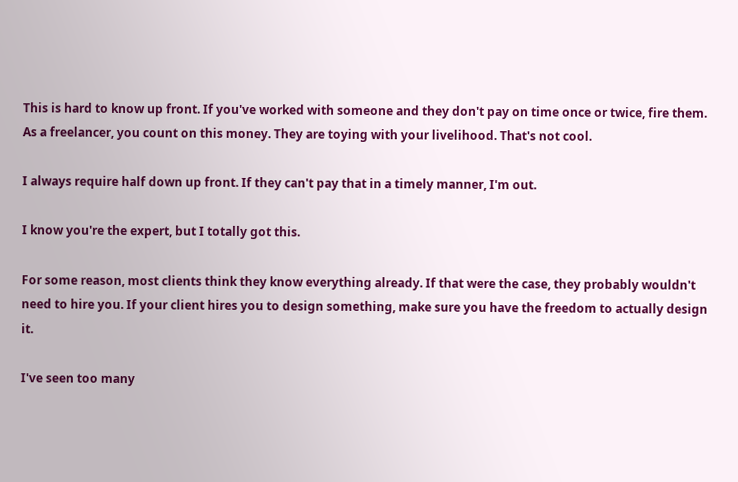This is hard to know up front. If you've worked with someone and they don't pay on time once or twice, fire them. As a freelancer, you count on this money. They are toying with your livelihood. That's not cool.

I always require half down up front. If they can't pay that in a timely manner, I'm out.

I know you're the expert, but I totally got this.

For some reason, most clients think they know everything already. If that were the case, they probably wouldn't need to hire you. If your client hires you to design something, make sure you have the freedom to actually design it.

I've seen too many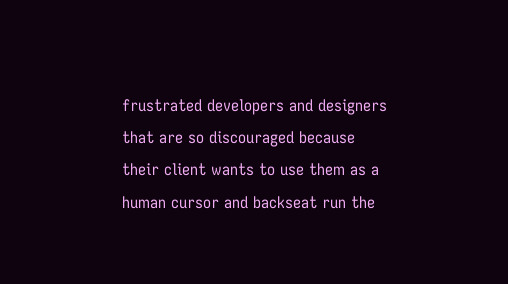frustrated developers and designers that are so discouraged because their client wants to use them as a human cursor and backseat run the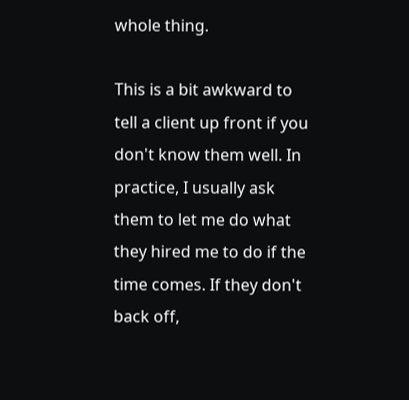whole thing.

This is a bit awkward to tell a client up front if you don't know them well. In practice, I usually ask them to let me do what they hired me to do if the time comes. If they don't back off,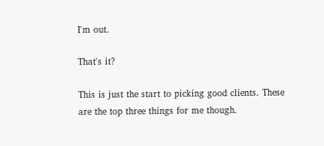I'm out.

That's it?

This is just the start to picking good clients. These are the top three things for me though.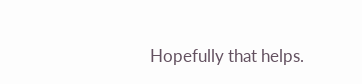Hopefully that helps.